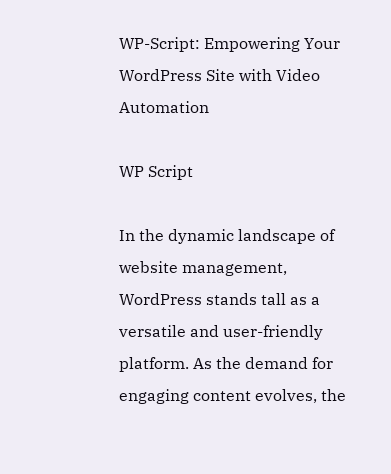WP-Script: Empowering Your WordPress Site with Video Automation

WP Script

In the dynamic landscape of website management, WordPress stands tall as a versatile and user-friendly platform. As the demand for engaging content evolves, the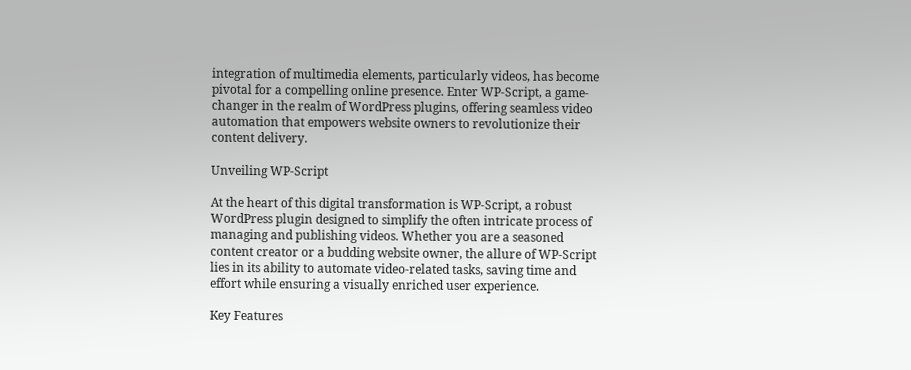integration of multimedia elements, particularly videos, has become pivotal for a compelling online presence. Enter WP-Script, a game-changer in the realm of WordPress plugins, offering seamless video automation that empowers website owners to revolutionize their content delivery.

Unveiling WP-Script

At the heart of this digital transformation is WP-Script, a robust WordPress plugin designed to simplify the often intricate process of managing and publishing videos. Whether you are a seasoned content creator or a budding website owner, the allure of WP-Script lies in its ability to automate video-related tasks, saving time and effort while ensuring a visually enriched user experience.

Key Features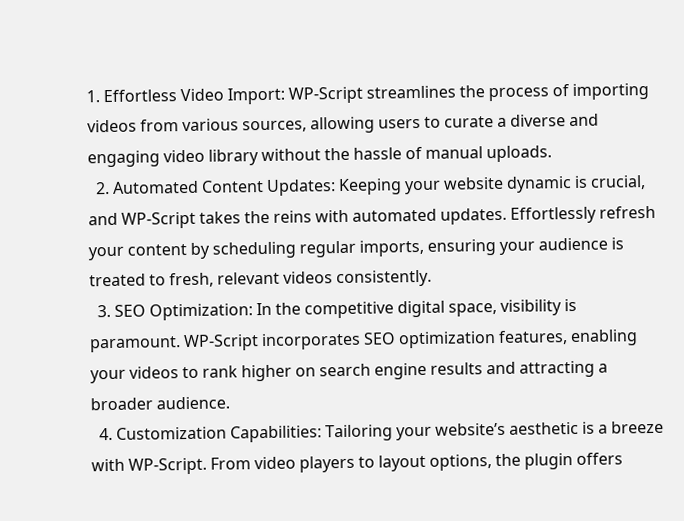1. Effortless Video Import: WP-Script streamlines the process of importing videos from various sources, allowing users to curate a diverse and engaging video library without the hassle of manual uploads.
  2. Automated Content Updates: Keeping your website dynamic is crucial, and WP-Script takes the reins with automated updates. Effortlessly refresh your content by scheduling regular imports, ensuring your audience is treated to fresh, relevant videos consistently.
  3. SEO Optimization: In the competitive digital space, visibility is paramount. WP-Script incorporates SEO optimization features, enabling your videos to rank higher on search engine results and attracting a broader audience.
  4. Customization Capabilities: Tailoring your website’s aesthetic is a breeze with WP-Script. From video players to layout options, the plugin offers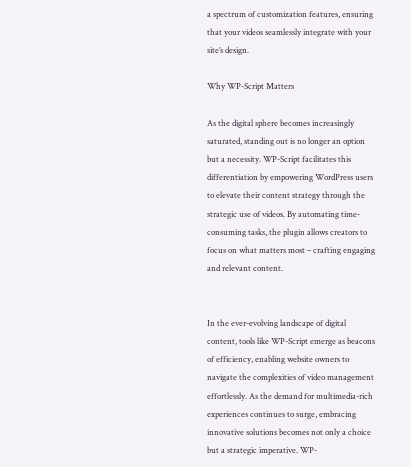a spectrum of customization features, ensuring that your videos seamlessly integrate with your site’s design.

Why WP-Script Matters

As the digital sphere becomes increasingly saturated, standing out is no longer an option but a necessity. WP-Script facilitates this differentiation by empowering WordPress users to elevate their content strategy through the strategic use of videos. By automating time-consuming tasks, the plugin allows creators to focus on what matters most – crafting engaging and relevant content.


In the ever-evolving landscape of digital content, tools like WP-Script emerge as beacons of efficiency, enabling website owners to navigate the complexities of video management effortlessly. As the demand for multimedia-rich experiences continues to surge, embracing innovative solutions becomes not only a choice but a strategic imperative. WP-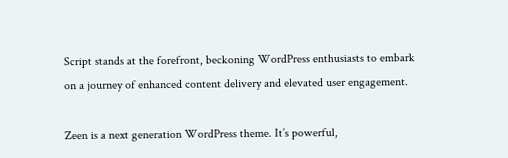Script stands at the forefront, beckoning WordPress enthusiasts to embark on a journey of enhanced content delivery and elevated user engagement.

Zeen is a next generation WordPress theme. It’s powerful,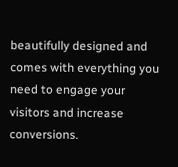beautifully designed and comes with everything you need to engage your visitors and increase conversions.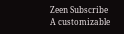Zeen Subscribe
A customizable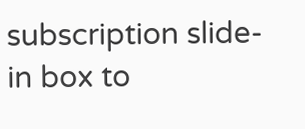subscription slide-in box to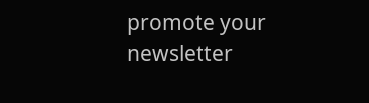promote your newsletter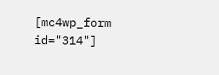[mc4wp_form id="314"]